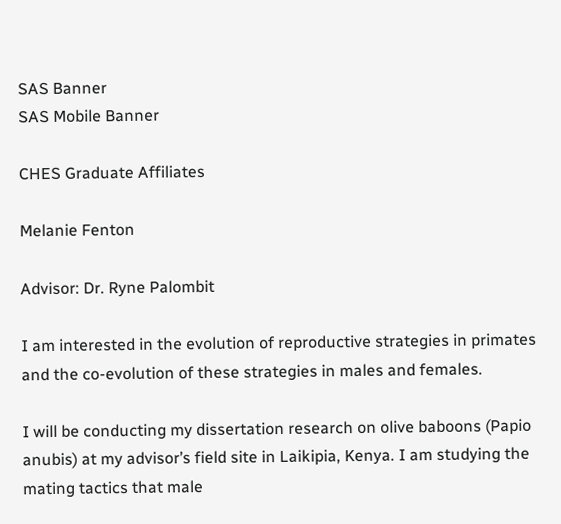SAS Banner
SAS Mobile Banner

CHES Graduate Affiliates

Melanie Fenton

Advisor: Dr. Ryne Palombit

I am interested in the evolution of reproductive strategies in primates and the co-evolution of these strategies in males and females.

I will be conducting my dissertation research on olive baboons (Papio anubis) at my advisor’s field site in Laikipia, Kenya. I am studying the mating tactics that male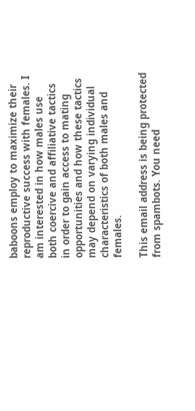baboons employ to maximize their reproductive success with females. I am interested in how males use both coercive and affiliative tactics in order to gain access to mating opportunities and how these tactics may depend on varying individual characteristics of both males and females.

This email address is being protected from spambots. You need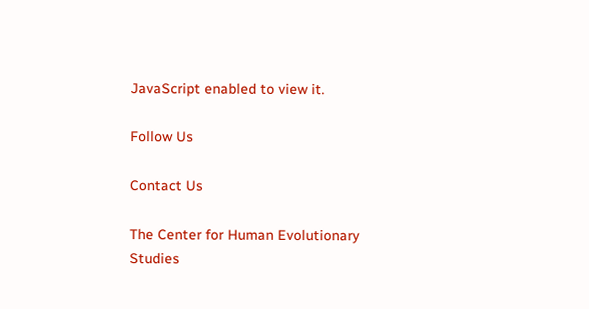JavaScript enabled to view it.

Follow Us

Contact Us

The Center for Human Evolutionary Studies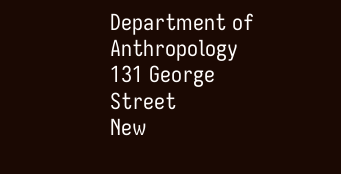Department of Anthropology
131 George Street
New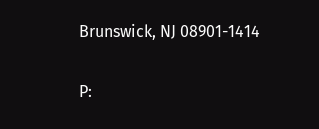Brunswick, NJ 08901-1414

P: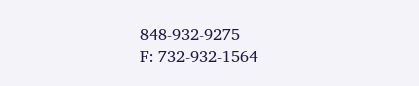848-932-9275
F: 732-932-1564